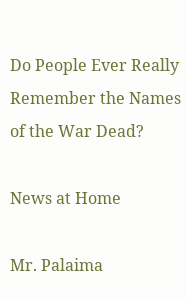Do People Ever Really Remember the Names of the War Dead?

News at Home

Mr. Palaima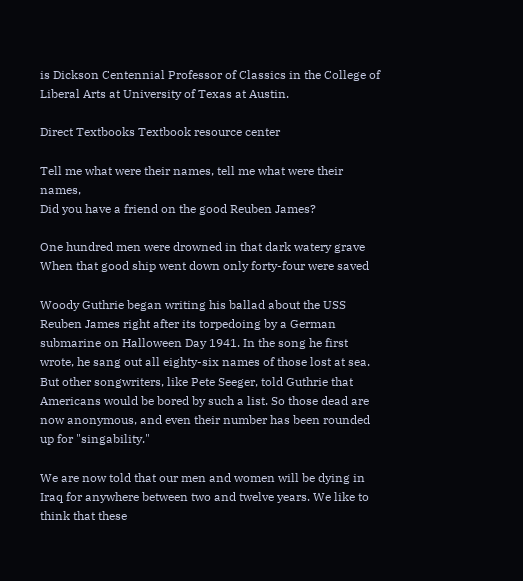is Dickson Centennial Professor of Classics in the College of Liberal Arts at University of Texas at Austin.

Direct Textbooks Textbook resource center

Tell me what were their names, tell me what were their names,
Did you have a friend on the good Reuben James?

One hundred men were drowned in that dark watery grave
When that good ship went down only forty-four were saved

Woody Guthrie began writing his ballad about the USS Reuben James right after its torpedoing by a German submarine on Halloween Day 1941. In the song he first wrote, he sang out all eighty-six names of those lost at sea. But other songwriters, like Pete Seeger, told Guthrie that Americans would be bored by such a list. So those dead are now anonymous, and even their number has been rounded up for "singability."

We are now told that our men and women will be dying in Iraq for anywhere between two and twelve years. We like to think that these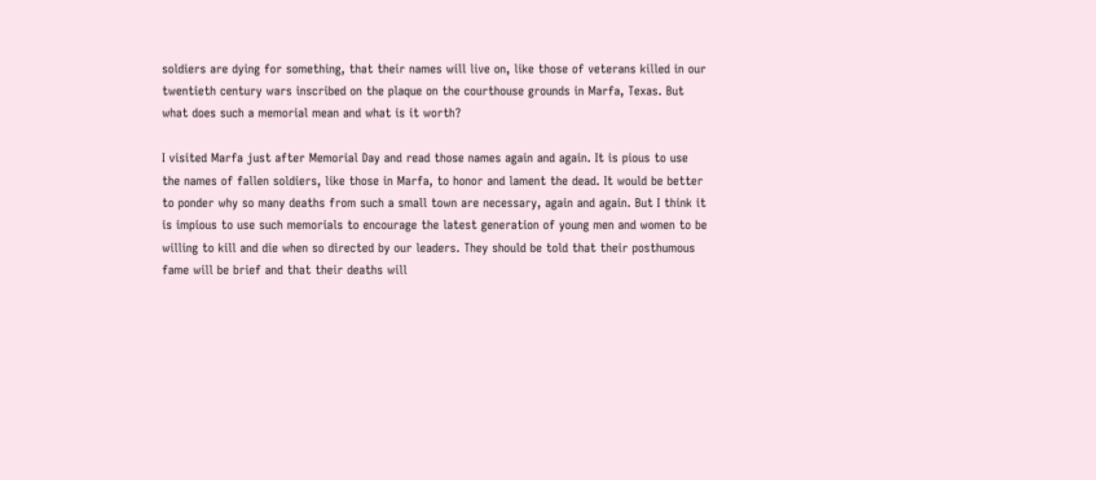soldiers are dying for something, that their names will live on, like those of veterans killed in our twentieth century wars inscribed on the plaque on the courthouse grounds in Marfa, Texas. But what does such a memorial mean and what is it worth?

I visited Marfa just after Memorial Day and read those names again and again. It is pious to use the names of fallen soldiers, like those in Marfa, to honor and lament the dead. It would be better to ponder why so many deaths from such a small town are necessary, again and again. But I think it is impious to use such memorials to encourage the latest generation of young men and women to be willing to kill and die when so directed by our leaders. They should be told that their posthumous fame will be brief and that their deaths will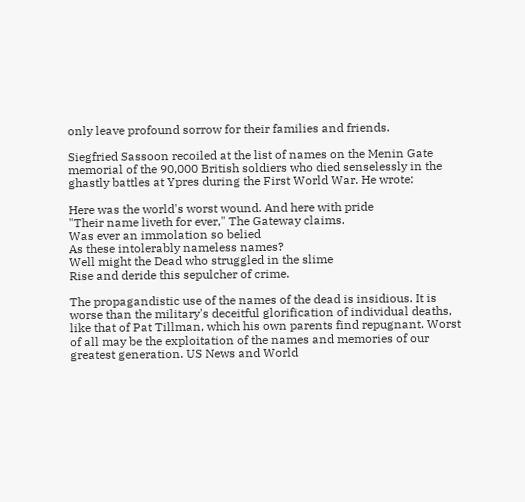only leave profound sorrow for their families and friends.

Siegfried Sassoon recoiled at the list of names on the Menin Gate memorial of the 90,000 British soldiers who died senselessly in the ghastly battles at Ypres during the First World War. He wrote:

Here was the world's worst wound. And here with pride
"Their name liveth for ever," The Gateway claims.
Was ever an immolation so belied
As these intolerably nameless names?
Well might the Dead who struggled in the slime
Rise and deride this sepulcher of crime.

The propagandistic use of the names of the dead is insidious. It is worse than the military's deceitful glorification of individual deaths, like that of Pat Tillman, which his own parents find repugnant. Worst of all may be the exploitation of the names and memories of our greatest generation. US News and World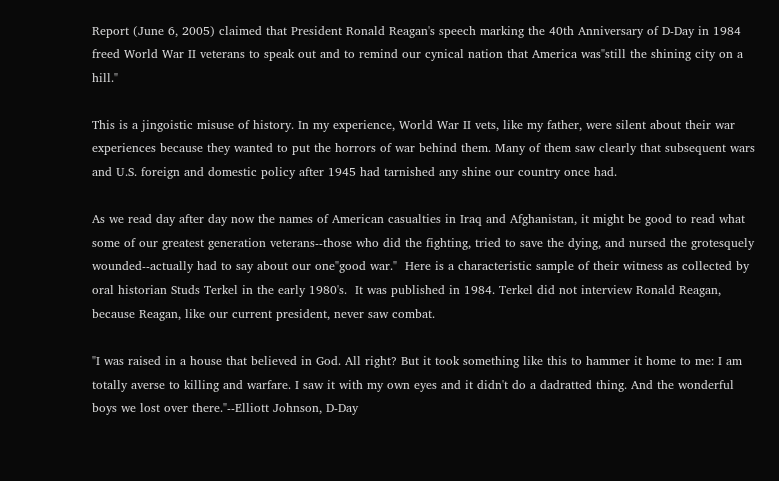Report (June 6, 2005) claimed that President Ronald Reagan's speech marking the 40th Anniversary of D-Day in 1984 freed World War II veterans to speak out and to remind our cynical nation that America was"still the shining city on a hill."

This is a jingoistic misuse of history. In my experience, World War II vets, like my father, were silent about their war experiences because they wanted to put the horrors of war behind them. Many of them saw clearly that subsequent wars and U.S. foreign and domestic policy after 1945 had tarnished any shine our country once had.

As we read day after day now the names of American casualties in Iraq and Afghanistan, it might be good to read what some of our greatest generation veterans--those who did the fighting, tried to save the dying, and nursed the grotesquely wounded--actually had to say about our one"good war."  Here is a characteristic sample of their witness as collected by oral historian Studs Terkel in the early 1980's.  It was published in 1984. Terkel did not interview Ronald Reagan, because Reagan, like our current president, never saw combat.

"I was raised in a house that believed in God. All right? But it took something like this to hammer it home to me: I am totally averse to killing and warfare. I saw it with my own eyes and it didn't do a dadratted thing. And the wonderful boys we lost over there."--Elliott Johnson, D-Day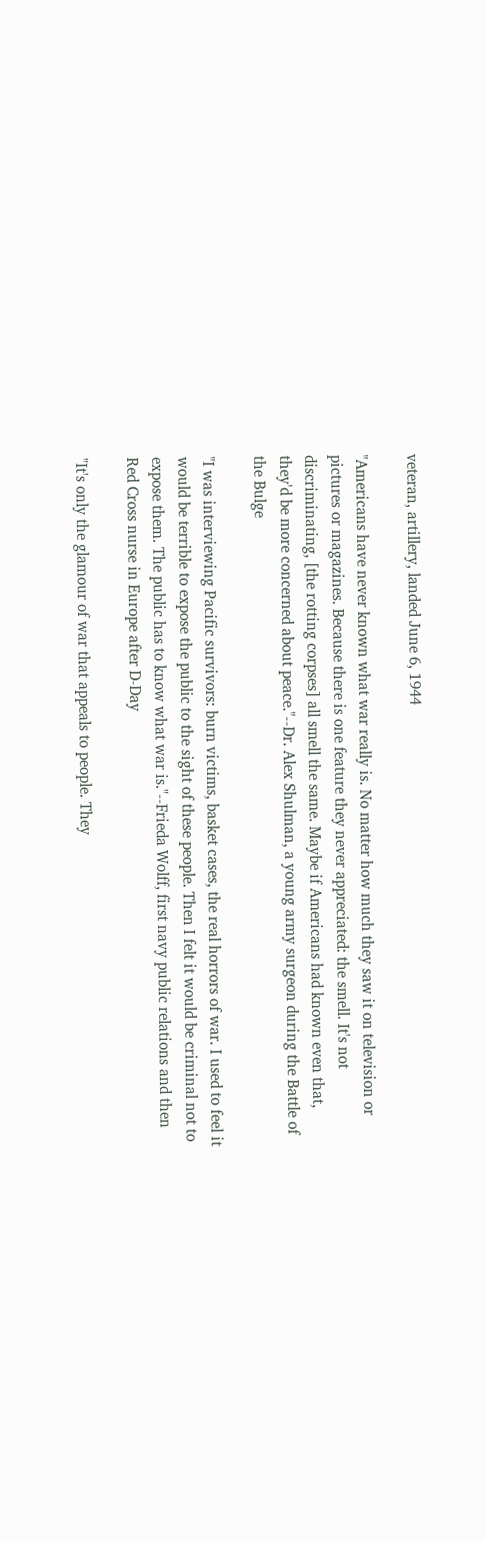veteran, artillery, landed June 6, 1944

"Americans have never known what war really is. No matter how much they saw it on television or pictures or magazines. Because there is one feature they never appreciated: the smell. It's not discriminating, [the rotting corpses] all smell the same. Maybe if Americans had known even that, they'd be more concerned about peace."--Dr. Alex Shulman, a young army surgeon during the Battle of the Bulge

"I was interviewing Pacific survivors: burn victims, basket cases, the real horrors of war. I used to feel it would be terrible to expose the public to the sight of these people. Then I felt it would be criminal not to expose them. The public has to know what war is."--Frieda Wolff, first navy public relations and then Red Cross nurse in Europe after D-Day

"It's only the glamour of war that appeals to people. They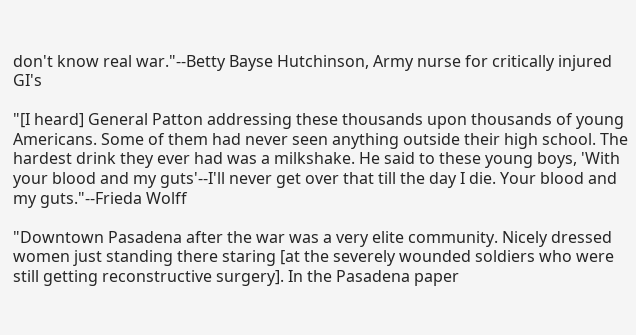don't know real war."--Betty Bayse Hutchinson, Army nurse for critically injured GI's

"[I heard] General Patton addressing these thousands upon thousands of young Americans. Some of them had never seen anything outside their high school. The hardest drink they ever had was a milkshake. He said to these young boys, 'With your blood and my guts'--I'll never get over that till the day I die. Your blood and my guts."--Frieda Wolff

"Downtown Pasadena after the war was a very elite community. Nicely dressed women just standing there staring [at the severely wounded soldiers who were still getting reconstructive surgery]. In the Pasadena paper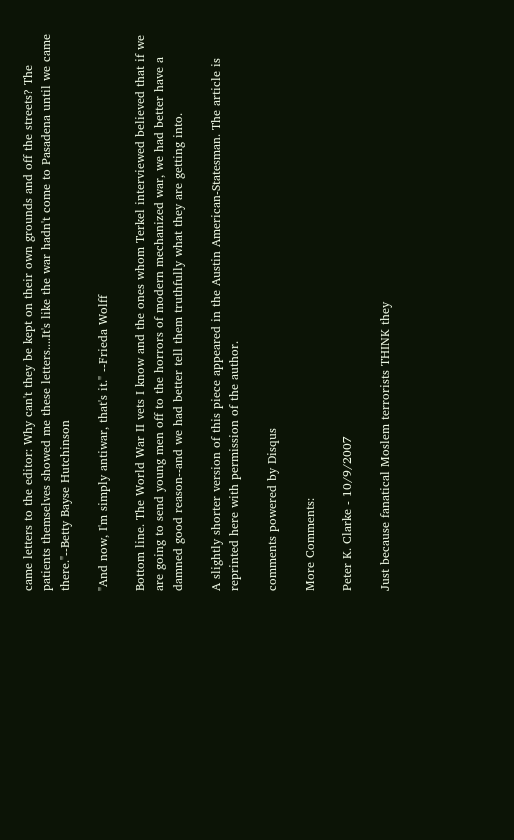came letters to the editor: Why can't they be kept on their own grounds and off the streets? The patients themselves showed me these letters....It's like the war hadn't come to Pasadena until we came there."--Betty Bayse Hutchinson

"And now, I'm simply antiwar, that's it." --Frieda Wolff

Bottom line. The World War II vets I know and the ones whom Terkel interviewed believed that if we are going to send young men off to the horrors of modern mechanized war, we had better have a damned good reason--and we had better tell them truthfully what they are getting into.

A slightly shorter version of this piece appeared in the Austin American-Statesman. The article is reprinted here with permission of the author.

comments powered by Disqus

More Comments:

Peter K. Clarke - 10/9/2007

Just because fanatical Moslem terrorists THINK they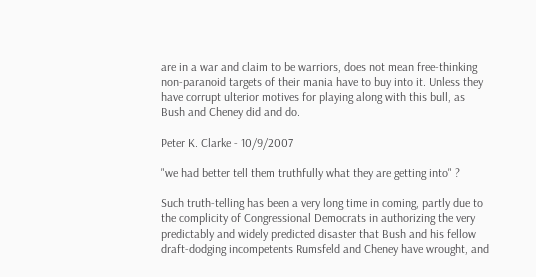are in a war and claim to be warriors, does not mean free-thinking non-paranoid targets of their mania have to buy into it. Unless they have corrupt ulterior motives for playing along with this bull, as Bush and Cheney did and do.

Peter K. Clarke - 10/9/2007

"we had better tell them truthfully what they are getting into" ?

Such truth-telling has been a very long time in coming, partly due to the complicity of Congressional Democrats in authorizing the very predictably and widely predicted disaster that Bush and his fellow draft-dodging incompetents Rumsfeld and Cheney have wrought, and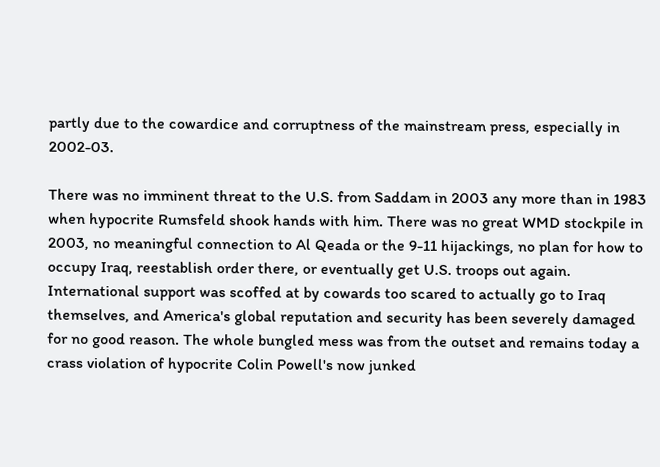partly due to the cowardice and corruptness of the mainstream press, especially in 2002-03.

There was no imminent threat to the U.S. from Saddam in 2003 any more than in 1983 when hypocrite Rumsfeld shook hands with him. There was no great WMD stockpile in 2003, no meaningful connection to Al Qeada or the 9-11 hijackings, no plan for how to occupy Iraq, reestablish order there, or eventually get U.S. troops out again. International support was scoffed at by cowards too scared to actually go to Iraq themselves, and America's global reputation and security has been severely damaged for no good reason. The whole bungled mess was from the outset and remains today a crass violation of hypocrite Colin Powell's now junked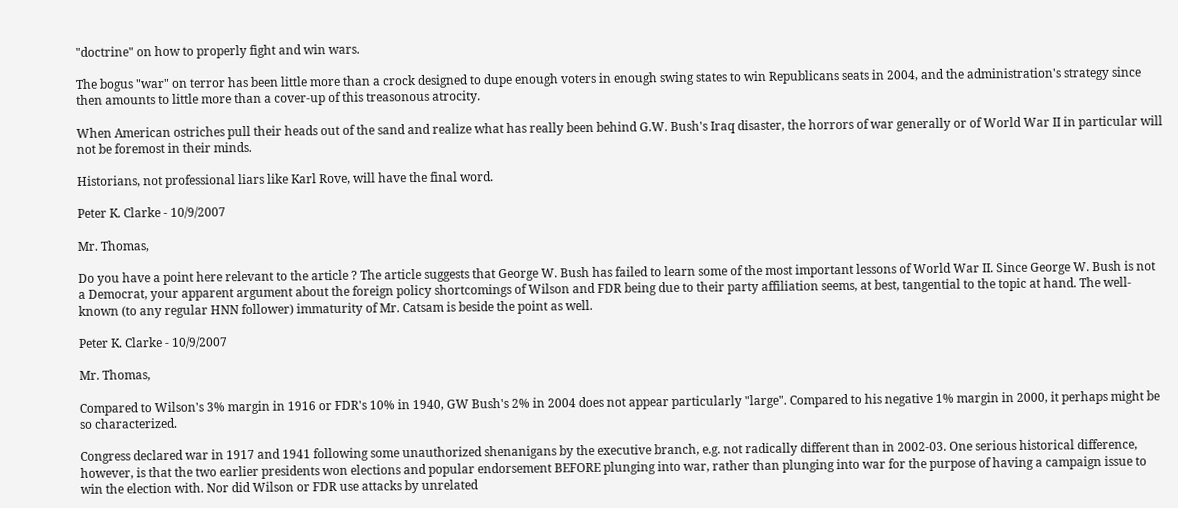"doctrine" on how to properly fight and win wars.

The bogus "war" on terror has been little more than a crock designed to dupe enough voters in enough swing states to win Republicans seats in 2004, and the administration's strategy since then amounts to little more than a cover-up of this treasonous atrocity.

When American ostriches pull their heads out of the sand and realize what has really been behind G.W. Bush's Iraq disaster, the horrors of war generally or of World War II in particular will not be foremost in their minds.

Historians, not professional liars like Karl Rove, will have the final word.

Peter K. Clarke - 10/9/2007

Mr. Thomas,

Do you have a point here relevant to the article ? The article suggests that George W. Bush has failed to learn some of the most important lessons of World War II. Since George W. Bush is not a Democrat, your apparent argument about the foreign policy shortcomings of Wilson and FDR being due to their party affiliation seems, at best, tangential to the topic at hand. The well-known (to any regular HNN follower) immaturity of Mr. Catsam is beside the point as well.

Peter K. Clarke - 10/9/2007

Mr. Thomas,

Compared to Wilson's 3% margin in 1916 or FDR's 10% in 1940, GW Bush's 2% in 2004 does not appear particularly "large". Compared to his negative 1% margin in 2000, it perhaps might be so characterized.

Congress declared war in 1917 and 1941 following some unauthorized shenanigans by the executive branch, e.g. not radically different than in 2002-03. One serious historical difference, however, is that the two earlier presidents won elections and popular endorsement BEFORE plunging into war, rather than plunging into war for the purpose of having a campaign issue to win the election with. Nor did Wilson or FDR use attacks by unrelated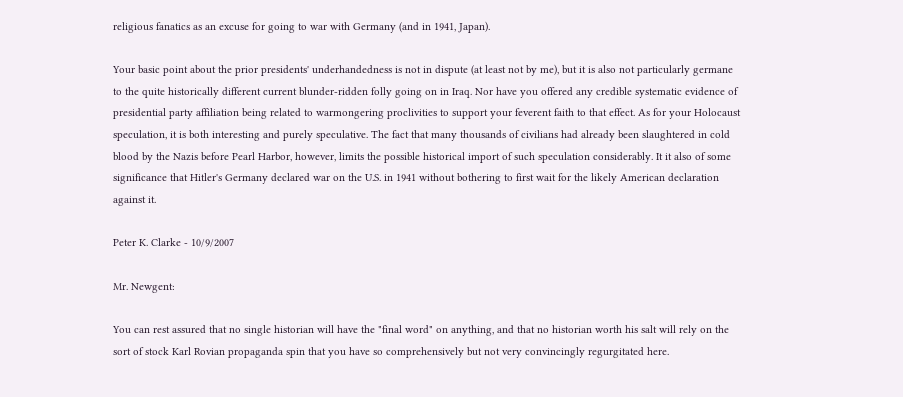religious fanatics as an excuse for going to war with Germany (and in 1941, Japan).

Your basic point about the prior presidents' underhandedness is not in dispute (at least not by me), but it is also not particularly germane to the quite historically different current blunder-ridden folly going on in Iraq. Nor have you offered any credible systematic evidence of presidential party affiliation being related to warmongering proclivities to support your feverent faith to that effect. As for your Holocaust speculation, it is both interesting and purely speculative. The fact that many thousands of civilians had already been slaughtered in cold blood by the Nazis before Pearl Harbor, however, limits the possible historical import of such speculation considerably. It it also of some significance that Hitler's Germany declared war on the U.S. in 1941 without bothering to first wait for the likely American declaration against it.

Peter K. Clarke - 10/9/2007

Mr. Newgent:

You can rest assured that no single historian will have the "final word" on anything, and that no historian worth his salt will rely on the sort of stock Karl Rovian propaganda spin that you have so comprehensively but not very convincingly regurgitated here.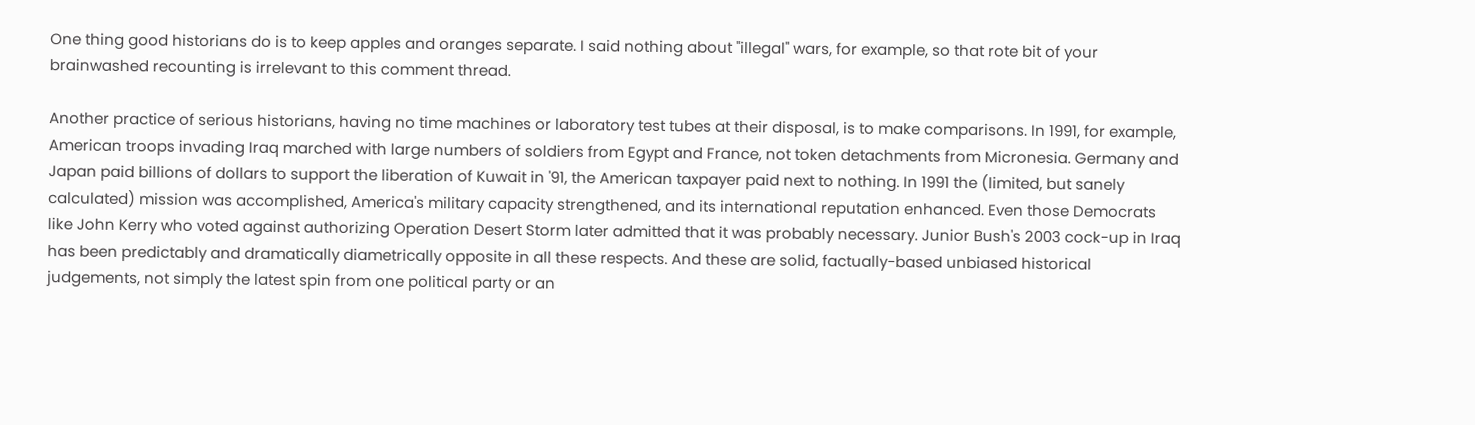One thing good historians do is to keep apples and oranges separate. I said nothing about "illegal" wars, for example, so that rote bit of your brainwashed recounting is irrelevant to this comment thread.

Another practice of serious historians, having no time machines or laboratory test tubes at their disposal, is to make comparisons. In 1991, for example, American troops invading Iraq marched with large numbers of soldiers from Egypt and France, not token detachments from Micronesia. Germany and Japan paid billions of dollars to support the liberation of Kuwait in '91, the American taxpayer paid next to nothing. In 1991 the (limited, but sanely calculated) mission was accomplished, America's military capacity strengthened, and its international reputation enhanced. Even those Democrats like John Kerry who voted against authorizing Operation Desert Storm later admitted that it was probably necessary. Junior Bush's 2003 cock-up in Iraq has been predictably and dramatically diametrically opposite in all these respects. And these are solid, factually-based unbiased historical judgements, not simply the latest spin from one political party or an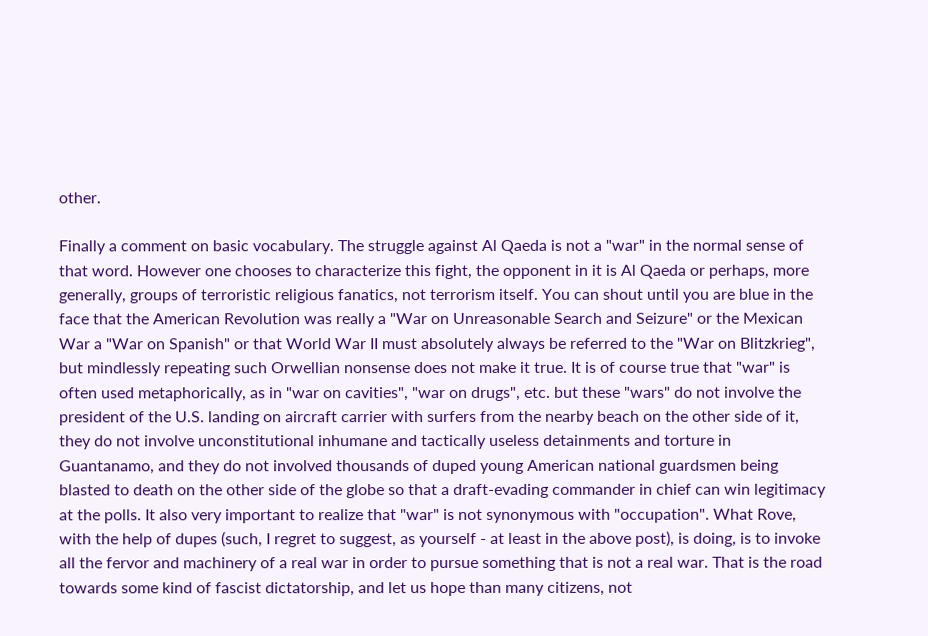other.

Finally a comment on basic vocabulary. The struggle against Al Qaeda is not a "war" in the normal sense of that word. However one chooses to characterize this fight, the opponent in it is Al Qaeda or perhaps, more generally, groups of terroristic religious fanatics, not terrorism itself. You can shout until you are blue in the face that the American Revolution was really a "War on Unreasonable Search and Seizure" or the Mexican War a "War on Spanish" or that World War II must absolutely always be referred to the "War on Blitzkrieg", but mindlessly repeating such Orwellian nonsense does not make it true. It is of course true that "war" is often used metaphorically, as in "war on cavities", "war on drugs", etc. but these "wars" do not involve the president of the U.S. landing on aircraft carrier with surfers from the nearby beach on the other side of it, they do not involve unconstitutional inhumane and tactically useless detainments and torture in Guantanamo, and they do not involved thousands of duped young American national guardsmen being blasted to death on the other side of the globe so that a draft-evading commander in chief can win legitimacy at the polls. It also very important to realize that "war" is not synonymous with "occupation". What Rove, with the help of dupes (such, I regret to suggest, as yourself - at least in the above post), is doing, is to invoke all the fervor and machinery of a real war in order to pursue something that is not a real war. That is the road towards some kind of fascist dictatorship, and let us hope than many citizens, not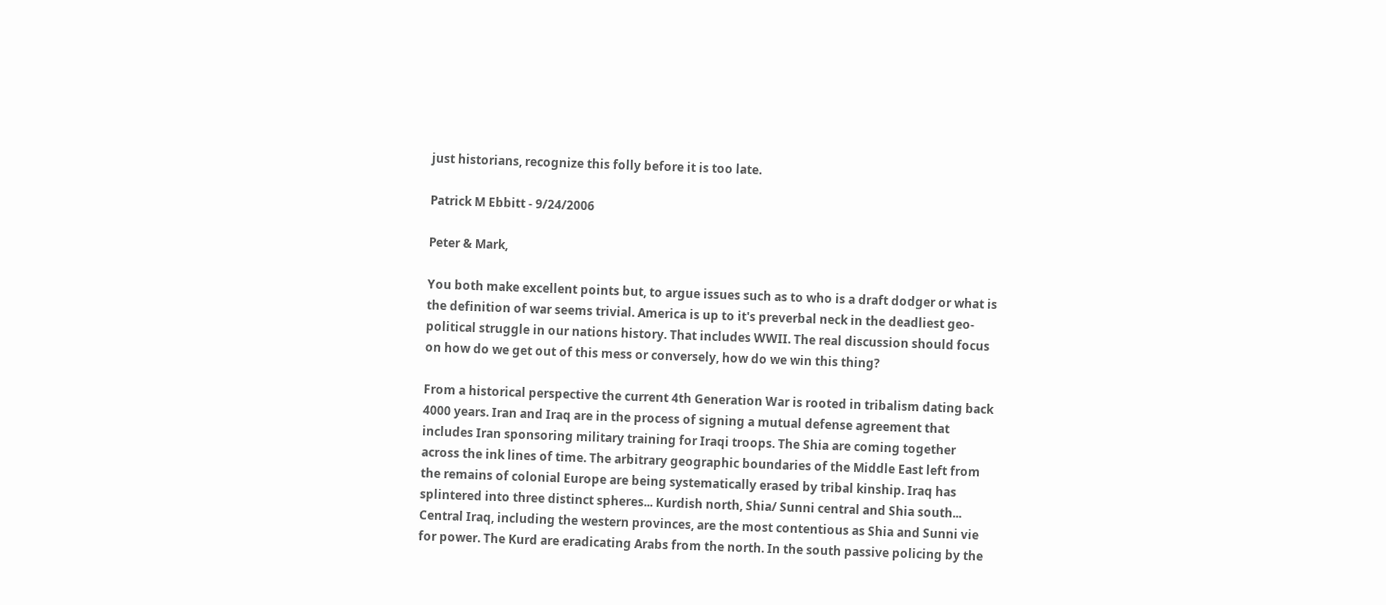just historians, recognize this folly before it is too late.

Patrick M Ebbitt - 9/24/2006

Peter & Mark,

You both make excellent points but, to argue issues such as to who is a draft dodger or what is the definition of war seems trivial. America is up to it's preverbal neck in the deadliest geo-political struggle in our nations history. That includes WWII. The real discussion should focus on how do we get out of this mess or conversely, how do we win this thing?

From a historical perspective the current 4th Generation War is rooted in tribalism dating back 4000 years. Iran and Iraq are in the process of signing a mutual defense agreement that includes Iran sponsoring military training for Iraqi troops. The Shia are coming together across the ink lines of time. The arbitrary geographic boundaries of the Middle East left from the remains of colonial Europe are being systematically erased by tribal kinship. Iraq has splintered into three distinct spheres... Kurdish north, Shia/ Sunni central and Shia south... Central Iraq, including the western provinces, are the most contentious as Shia and Sunni vie for power. The Kurd are eradicating Arabs from the north. In the south passive policing by the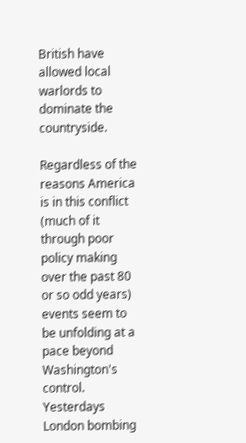British have allowed local warlords to dominate the countryside.

Regardless of the reasons America is in this conflict (much of it through poor policy making over the past 80 or so odd years) events seem to be unfolding at a pace beyond Washington's control. Yesterdays London bombing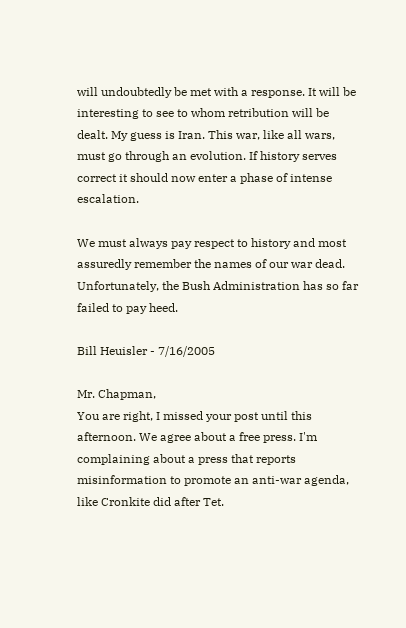will undoubtedly be met with a response. It will be interesting to see to whom retribution will be dealt. My guess is Iran. This war, like all wars, must go through an evolution. If history serves correct it should now enter a phase of intense escalation.

We must always pay respect to history and most assuredly remember the names of our war dead. Unfortunately, the Bush Administration has so far failed to pay heed.

Bill Heuisler - 7/16/2005

Mr. Chapman,
You are right, I missed your post until this afternoon. We agree about a free press. I'm complaining about a press that reports misinformation to promote an anti-war agenda, like Cronkite did after Tet.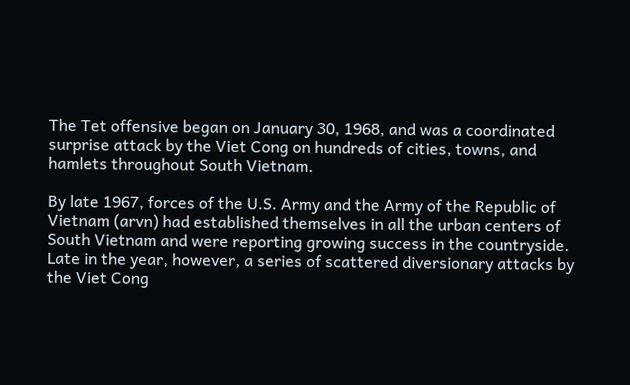The Tet offensive began on January 30, 1968, and was a coordinated surprise attack by the Viet Cong on hundreds of cities, towns, and hamlets throughout South Vietnam.

By late 1967, forces of the U.S. Army and the Army of the Republic of Vietnam (arvn) had established themselves in all the urban centers of South Vietnam and were reporting growing success in the countryside. Late in the year, however, a series of scattered diversionary attacks by the Viet Cong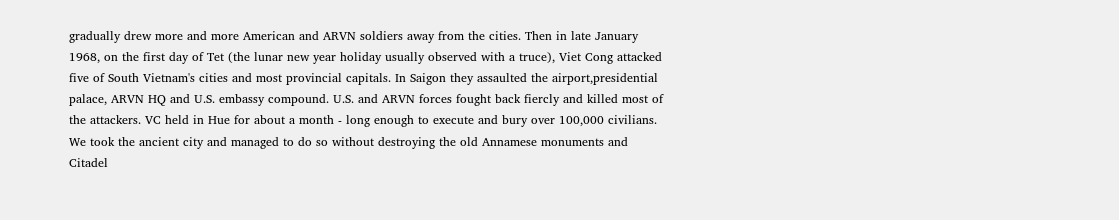gradually drew more and more American and ARVN soldiers away from the cities. Then in late January 1968, on the first day of Tet (the lunar new year holiday usually observed with a truce), Viet Cong attacked five of South Vietnam's cities and most provincial capitals. In Saigon they assaulted the airport,presidential palace, ARVN HQ and U.S. embassy compound. U.S. and ARVN forces fought back fiercly and killed most of the attackers. VC held in Hue for about a month - long enough to execute and bury over 100,000 civilians. We took the ancient city and managed to do so without destroying the old Annamese monuments and Citadel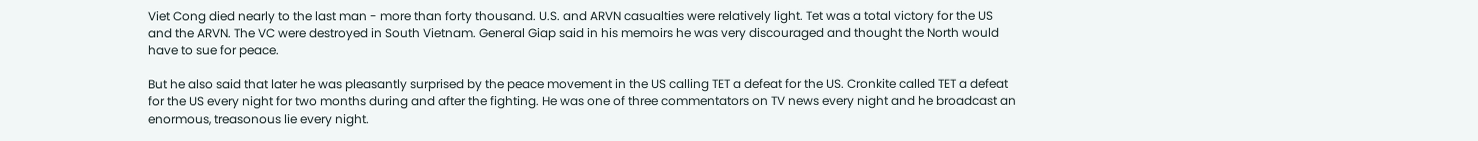Viet Cong died nearly to the last man - more than forty thousand. U.S. and ARVN casualties were relatively light. Tet was a total victory for the US and the ARVN. The VC were destroyed in South Vietnam. General Giap said in his memoirs he was very discouraged and thought the North would have to sue for peace.

But he also said that later he was pleasantly surprised by the peace movement in the US calling TET a defeat for the US. Cronkite called TET a defeat for the US every night for two months during and after the fighting. He was one of three commentators on TV news every night and he broadcast an enormous, treasonous lie every night.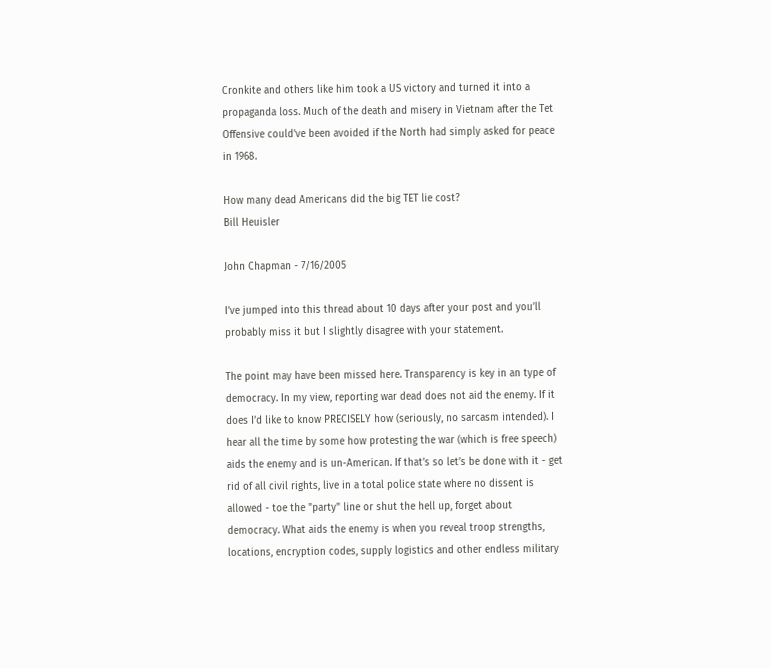Cronkite and others like him took a US victory and turned it into a propaganda loss. Much of the death and misery in Vietnam after the Tet Offensive could've been avoided if the North had simply asked for peace in 1968.

How many dead Americans did the big TET lie cost?
Bill Heuisler

John Chapman - 7/16/2005

I’ve jumped into this thread about 10 days after your post and you’ll probably miss it but I slightly disagree with your statement.

The point may have been missed here. Transparency is key in an type of democracy. In my view, reporting war dead does not aid the enemy. If it does I’d like to know PRECISELY how (seriously, no sarcasm intended). I hear all the time by some how protesting the war (which is free speech) aids the enemy and is un-American. If that’s so let’s be done with it - get rid of all civil rights, live in a total police state where no dissent is allowed - toe the "party" line or shut the hell up, forget about democracy. What aids the enemy is when you reveal troop strengths, locations, encryption codes, supply logistics and other endless military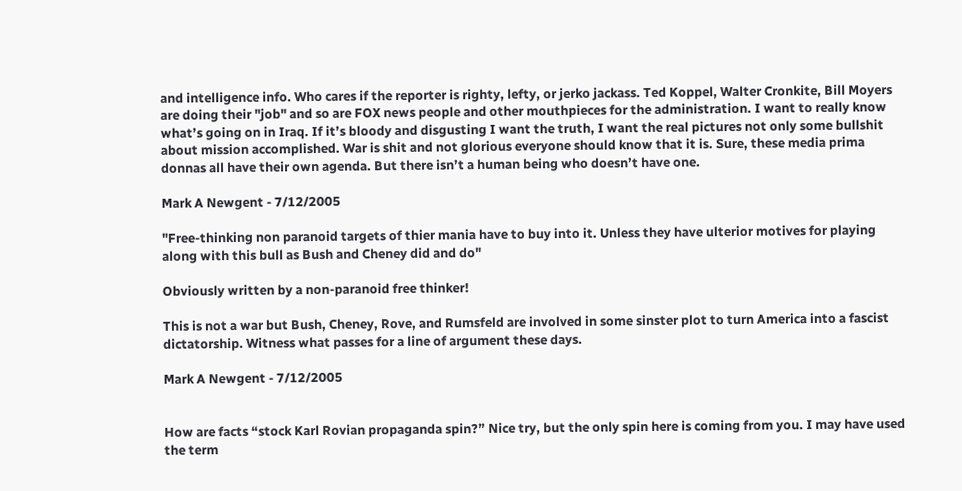and intelligence info. Who cares if the reporter is righty, lefty, or jerko jackass. Ted Koppel, Walter Cronkite, Bill Moyers are doing their "job" and so are FOX news people and other mouthpieces for the administration. I want to really know what’s going on in Iraq. If it’s bloody and disgusting I want the truth, I want the real pictures not only some bullshit about mission accomplished. War is shit and not glorious everyone should know that it is. Sure, these media prima donnas all have their own agenda. But there isn’t a human being who doesn’t have one.

Mark A Newgent - 7/12/2005

"Free-thinking non paranoid targets of thier mania have to buy into it. Unless they have ulterior motives for playing along with this bull as Bush and Cheney did and do"

Obviously written by a non-paranoid free thinker!

This is not a war but Bush, Cheney, Rove, and Rumsfeld are involved in some sinster plot to turn America into a fascist dictatorship. Witness what passes for a line of argument these days.

Mark A Newgent - 7/12/2005


How are facts “stock Karl Rovian propaganda spin?” Nice try, but the only spin here is coming from you. I may have used the term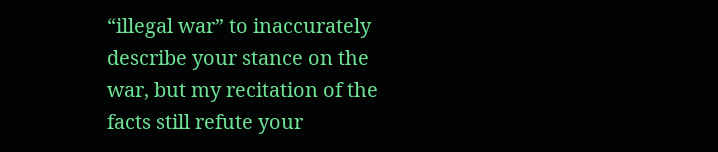“illegal war” to inaccurately describe your stance on the war, but my recitation of the facts still refute your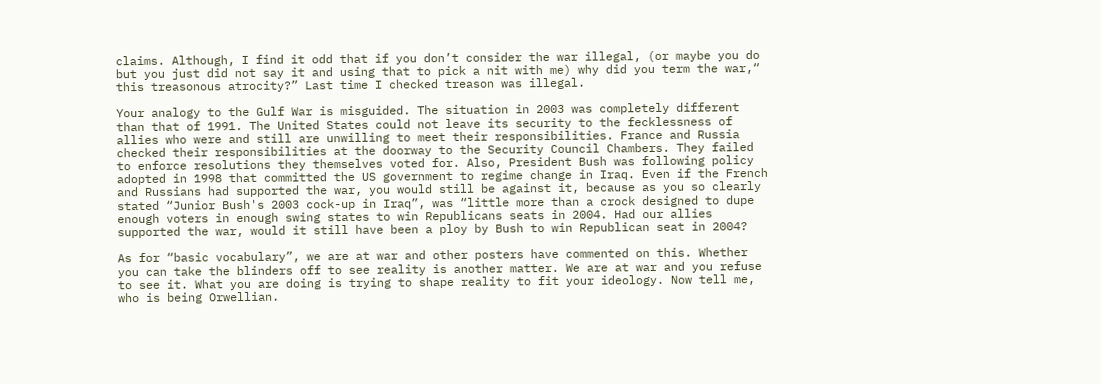claims. Although, I find it odd that if you don’t consider the war illegal, (or maybe you do but you just did not say it and using that to pick a nit with me) why did you term the war,“ this treasonous atrocity?” Last time I checked treason was illegal.

Your analogy to the Gulf War is misguided. The situation in 2003 was completely different than that of 1991. The United States could not leave its security to the fecklessness of allies who were and still are unwilling to meet their responsibilities. France and Russia checked their responsibilities at the doorway to the Security Council Chambers. They failed to enforce resolutions they themselves voted for. Also, President Bush was following policy adopted in 1998 that committed the US government to regime change in Iraq. Even if the French and Russians had supported the war, you would still be against it, because as you so clearly stated “Junior Bush's 2003 cock-up in Iraq”, was “little more than a crock designed to dupe enough voters in enough swing states to win Republicans seats in 2004. Had our allies supported the war, would it still have been a ploy by Bush to win Republican seat in 2004?

As for “basic vocabulary”, we are at war and other posters have commented on this. Whether you can take the blinders off to see reality is another matter. We are at war and you refuse to see it. What you are doing is trying to shape reality to fit your ideology. Now tell me, who is being Orwellian.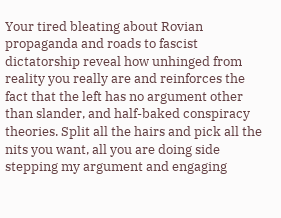Your tired bleating about Rovian propaganda and roads to fascist dictatorship reveal how unhinged from reality you really are and reinforces the fact that the left has no argument other than slander, and half-baked conspiracy theories. Split all the hairs and pick all the nits you want, all you are doing side stepping my argument and engaging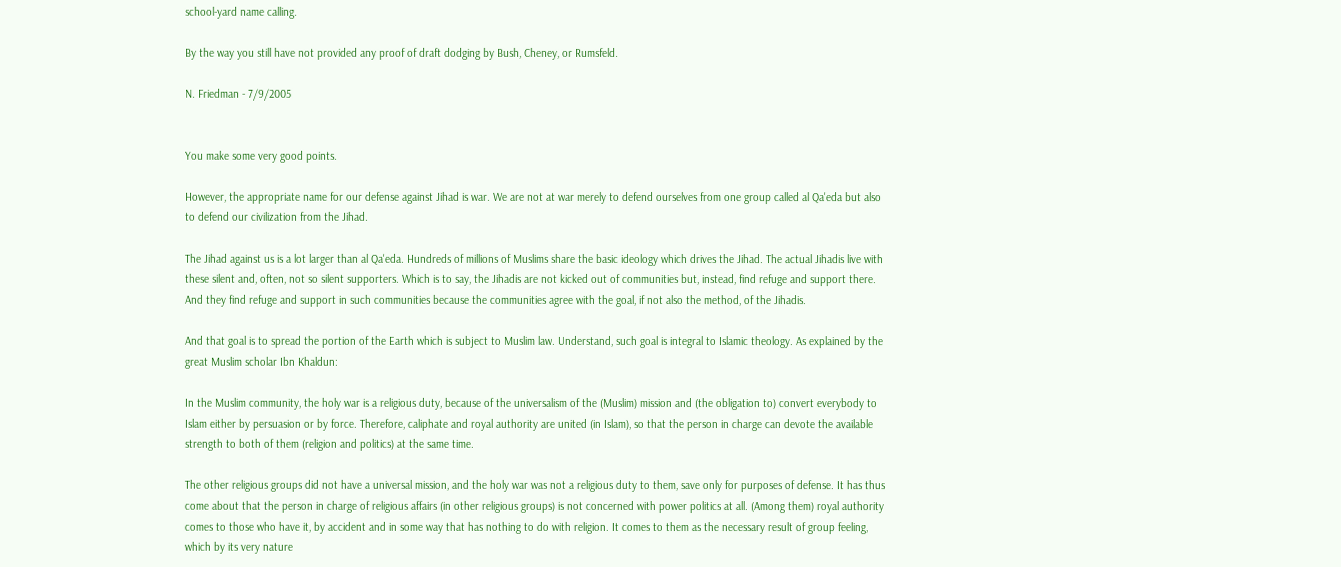school-yard name calling.

By the way you still have not provided any proof of draft dodging by Bush, Cheney, or Rumsfeld.

N. Friedman - 7/9/2005


You make some very good points.

However, the appropriate name for our defense against Jihad is war. We are not at war merely to defend ourselves from one group called al Qa'eda but also to defend our civilization from the Jihad.

The Jihad against us is a lot larger than al Qa'eda. Hundreds of millions of Muslims share the basic ideology which drives the Jihad. The actual Jihadis live with these silent and, often, not so silent supporters. Which is to say, the Jihadis are not kicked out of communities but, instead, find refuge and support there. And they find refuge and support in such communities because the communities agree with the goal, if not also the method, of the Jihadis.

And that goal is to spread the portion of the Earth which is subject to Muslim law. Understand, such goal is integral to Islamic theology. As explained by the great Muslim scholar Ibn Khaldun:

In the Muslim community, the holy war is a religious duty, because of the universalism of the (Muslim) mission and (the obligation to) convert everybody to Islam either by persuasion or by force. Therefore, caliphate and royal authority are united (in Islam), so that the person in charge can devote the available strength to both of them (religion and politics) at the same time.

The other religious groups did not have a universal mission, and the holy war was not a religious duty to them, save only for purposes of defense. It has thus come about that the person in charge of religious affairs (in other religious groups) is not concerned with power politics at all. (Among them) royal authority comes to those who have it, by accident and in some way that has nothing to do with religion. It comes to them as the necessary result of group feeling, which by its very nature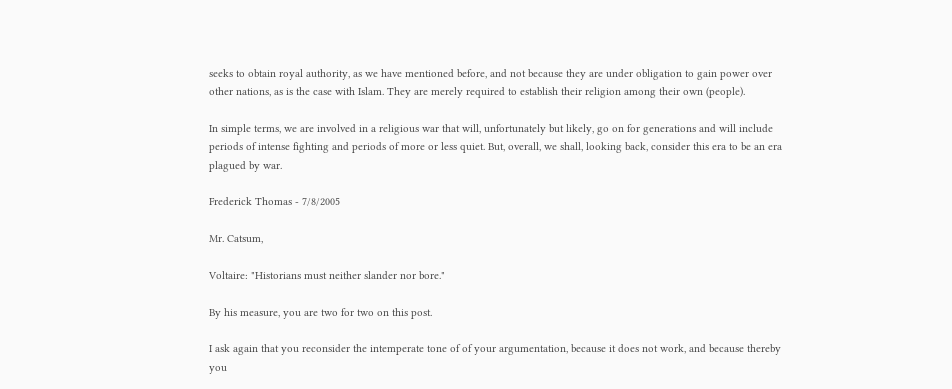seeks to obtain royal authority, as we have mentioned before, and not because they are under obligation to gain power over other nations, as is the case with Islam. They are merely required to establish their religion among their own (people).

In simple terms, we are involved in a religious war that will, unfortunately but likely, go on for generations and will include periods of intense fighting and periods of more or less quiet. But, overall, we shall, looking back, consider this era to be an era plagued by war.

Frederick Thomas - 7/8/2005

Mr. Catsum,

Voltaire: "Historians must neither slander nor bore."

By his measure, you are two for two on this post.

I ask again that you reconsider the intemperate tone of of your argumentation, because it does not work, and because thereby you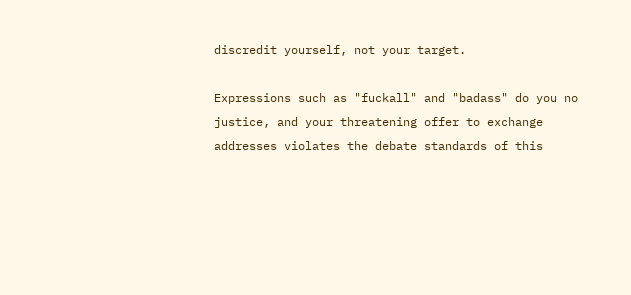discredit yourself, not your target.

Expressions such as "fuckall" and "badass" do you no justice, and your threatening offer to exchange addresses violates the debate standards of this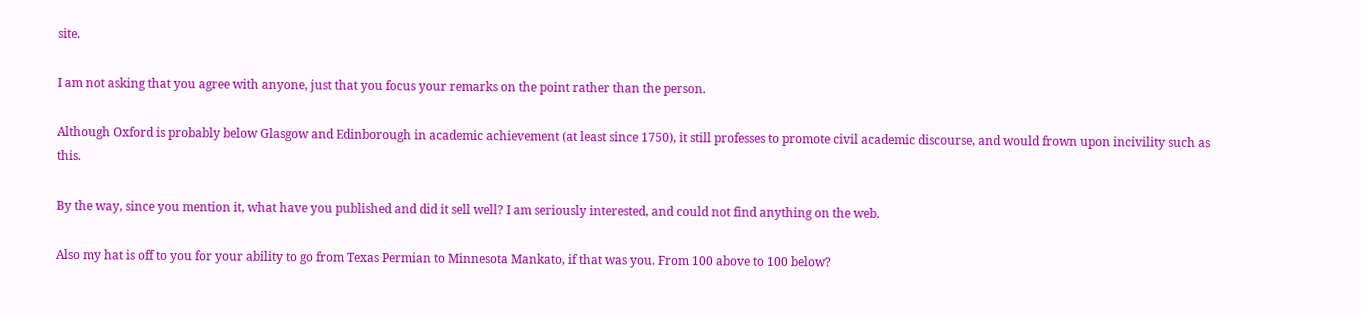site.

I am not asking that you agree with anyone, just that you focus your remarks on the point rather than the person.

Although Oxford is probably below Glasgow and Edinborough in academic achievement (at least since 1750), it still professes to promote civil academic discourse, and would frown upon incivility such as this.

By the way, since you mention it, what have you published and did it sell well? I am seriously interested, and could not find anything on the web.

Also my hat is off to you for your ability to go from Texas Permian to Minnesota Mankato, if that was you. From 100 above to 100 below?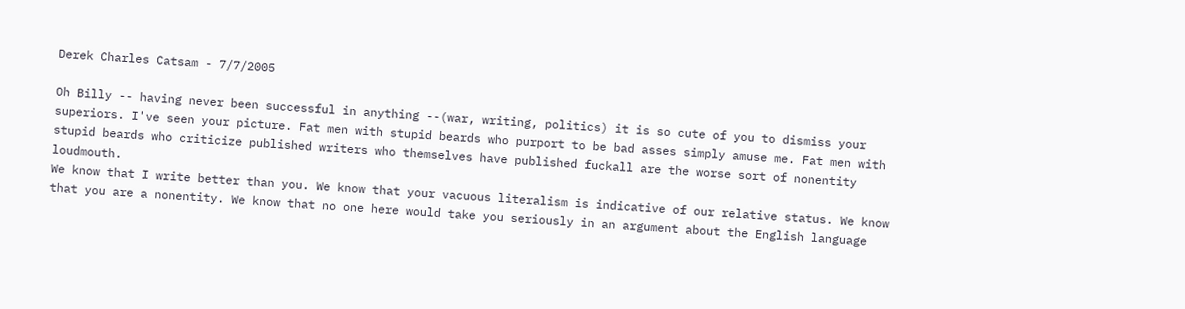Derek Charles Catsam - 7/7/2005

Oh Billy -- having never been successful in anything --(war, writing, politics) it is so cute of you to dismiss your superiors. I've seen your picture. Fat men with stupid beards who purport to be bad asses simply amuse me. Fat men with stupid beards who criticize published writers who themselves have published fuckall are the worse sort of nonentity loudmouth.
We know that I write better than you. We know that your vacuous literalism is indicative of our relative status. We know that you are a nonentity. We know that no one here would take you seriously in an argument about the English language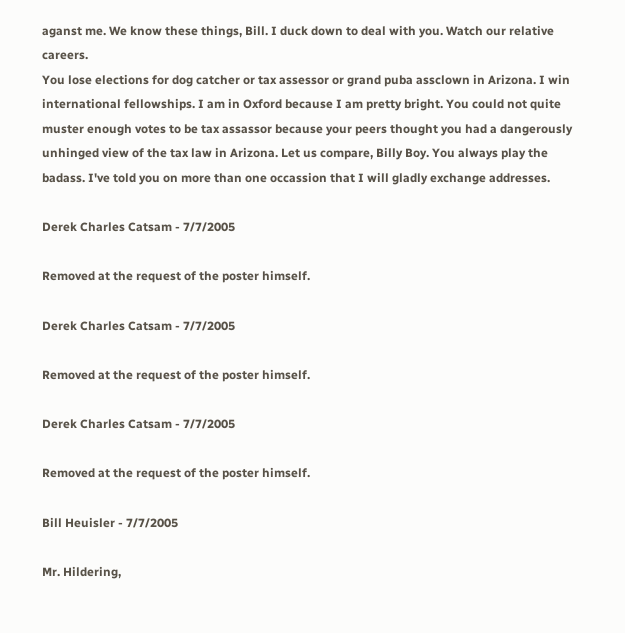aganst me. We know these things, Bill. I duck down to deal with you. Watch our relative careers.
You lose elections for dog catcher or tax assessor or grand puba assclown in Arizona. I win international fellowships. I am in Oxford because I am pretty bright. You could not quite muster enough votes to be tax assassor because your peers thought you had a dangerously unhinged view of the tax law in Arizona. Let us compare, Billy Boy. You always play the badass. I've told you on more than one occassion that I will gladly exchange addresses.

Derek Charles Catsam - 7/7/2005

Removed at the request of the poster himself.

Derek Charles Catsam - 7/7/2005

Removed at the request of the poster himself.

Derek Charles Catsam - 7/7/2005

Removed at the request of the poster himself.

Bill Heuisler - 7/7/2005

Mr. Hildering,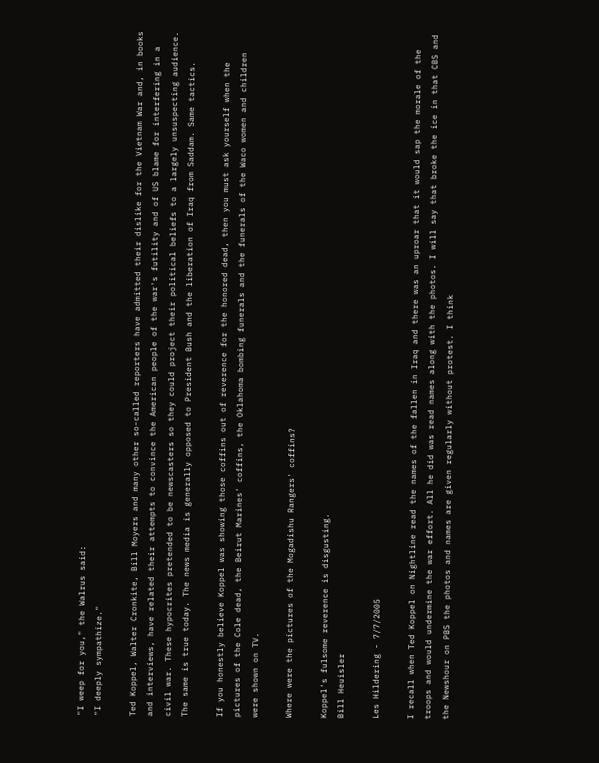"I weep for you," the Walrus said:
"I deeply sympathize."

Ted Koppel, Walter Cronkite, Bill Moyers and many other so-called reporters have admitted their dislike for the Vietnam War and, in books and interviews, have related their attempts to convince the American people of the war's futility and of US blame for interfering in a civil war. These hypocrites pretended to be newscasters so they could project their political beliefs to a largely unsuspecting audience. The same is true today. The news media is generally opposed to President Bush and the liberation of Iraq from Saddam. Same tactics.

If you honestly believe Koppel was showing those coffins out of reverence for the honored dead, then you must ask yourself when the pictures of the Cole dead, the Beirut Marines' coffins, the Oklahoma bombing funerals and the funerals of the Waco women and children were shown on TV.

Where were the pictures of the Mogadishu Rangers' coffins?

Koppel's fulsome reverence is disgusting.
Bill Heuisler

Les Hildering - 7/7/2005

I recall when Ted Koppel on Nightline read the names of the fallen in Iraq and there was an uproar that it would sap the morale of the troops and would undermine the war effort. All he did was read names along with the photos. I will say that broke the ice in that CBS and the Newshour on PBS the photos and names are given regularly without protest. I think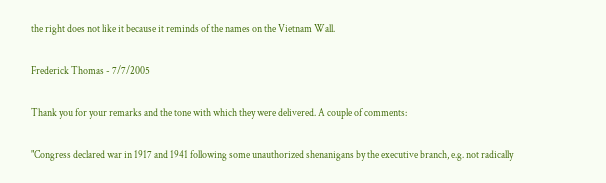the right does not like it because it reminds of the names on the Vietnam Wall.

Frederick Thomas - 7/7/2005

Thank you for your remarks and the tone with which they were delivered. A couple of comments:

"Congress declared war in 1917 and 1941 following some unauthorized shenanigans by the executive branch, e.g. not radically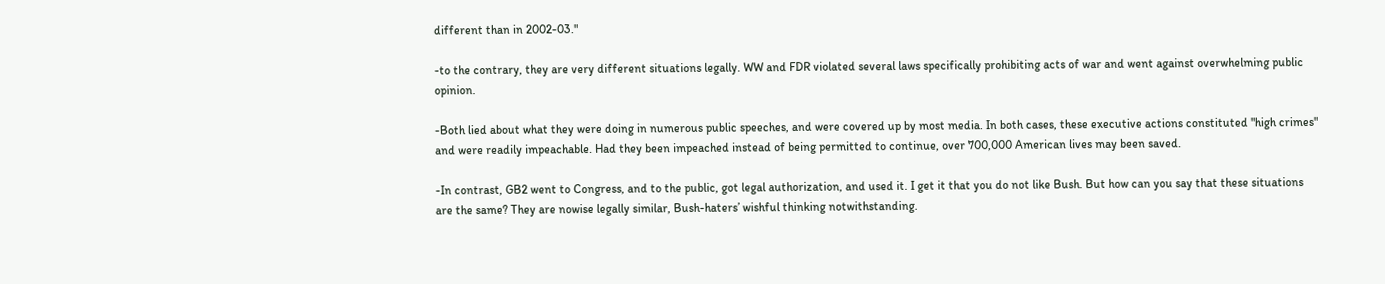different than in 2002-03."

-to the contrary, they are very different situations legally. WW and FDR violated several laws specifically prohibiting acts of war and went against overwhelming public opinion.

-Both lied about what they were doing in numerous public speeches, and were covered up by most media. In both cases, these executive actions constituted "high crimes" and were readily impeachable. Had they been impeached instead of being permitted to continue, over 700,000 American lives may been saved.

-In contrast, GB2 went to Congress, and to the public, got legal authorization, and used it. I get it that you do not like Bush. But how can you say that these situations are the same? They are nowise legally similar, Bush-haters’ wishful thinking notwithstanding.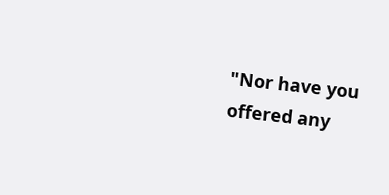"Nor have you offered any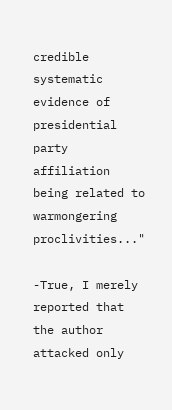credible systematic evidence of presidential party affiliation being related to warmongering proclivities..."

-True, I merely reported that the author attacked only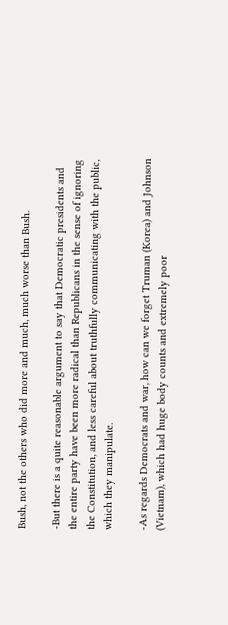Bush, not the others who did more and much, much worse than Bush.

-But there is a quite reasonable argument to say that Democratic presidents and the entire party have been more radical than Republicans in the sense of ignoring the Constitution, and less careful about truthfully communicating with the public, which they manipulate.

-As regards Democrats and war, how can we forget Truman (Korea) and Johnson (Vietnam), which had huge body counts and extremely poor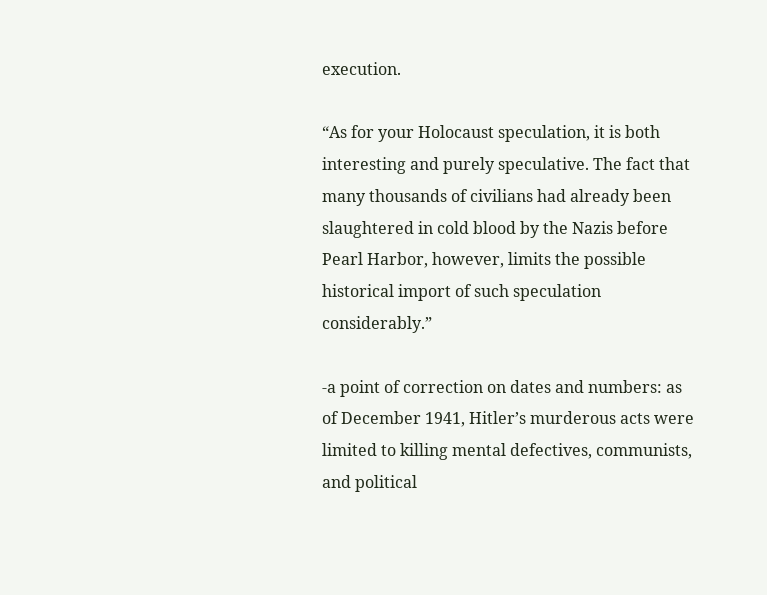execution.

“As for your Holocaust speculation, it is both interesting and purely speculative. The fact that many thousands of civilians had already been slaughtered in cold blood by the Nazis before Pearl Harbor, however, limits the possible historical import of such speculation considerably.”

-a point of correction on dates and numbers: as of December 1941, Hitler’s murderous acts were limited to killing mental defectives, communists, and political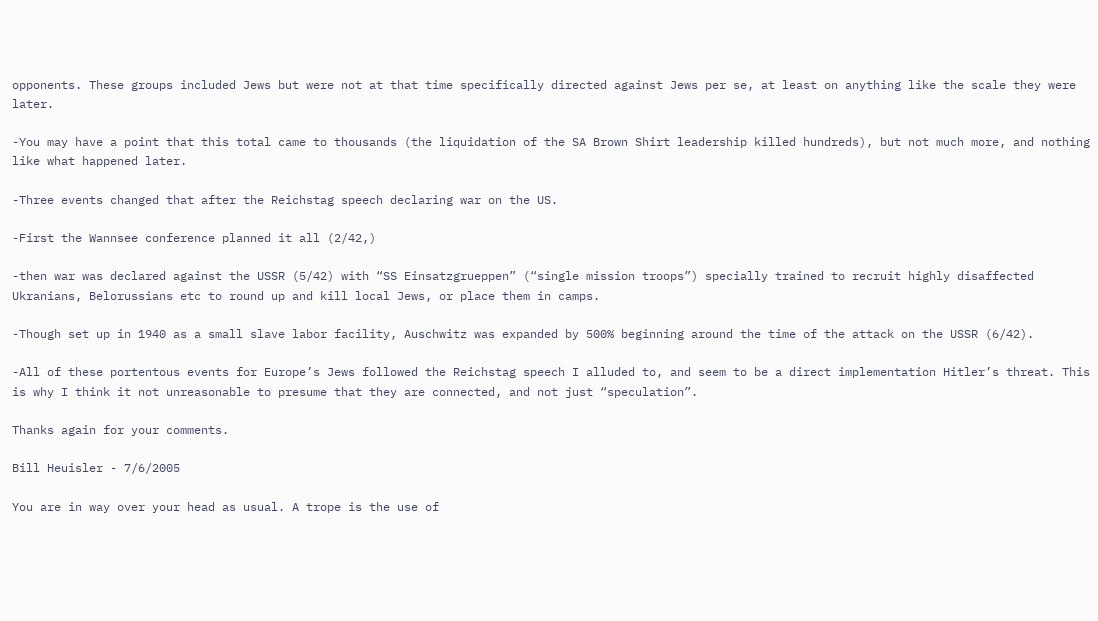opponents. These groups included Jews but were not at that time specifically directed against Jews per se, at least on anything like the scale they were later.

-You may have a point that this total came to thousands (the liquidation of the SA Brown Shirt leadership killed hundreds), but not much more, and nothing like what happened later.

-Three events changed that after the Reichstag speech declaring war on the US.

-First the Wannsee conference planned it all (2/42,)

-then war was declared against the USSR (5/42) with “SS Einsatzgrueppen” (“single mission troops”) specially trained to recruit highly disaffected Ukranians, Belorussians etc to round up and kill local Jews, or place them in camps.

-Though set up in 1940 as a small slave labor facility, Auschwitz was expanded by 500% beginning around the time of the attack on the USSR (6/42).

-All of these portentous events for Europe’s Jews followed the Reichstag speech I alluded to, and seem to be a direct implementation Hitler’s threat. This is why I think it not unreasonable to presume that they are connected, and not just “speculation”.

Thanks again for your comments.

Bill Heuisler - 7/6/2005

You are in way over your head as usual. A trope is the use of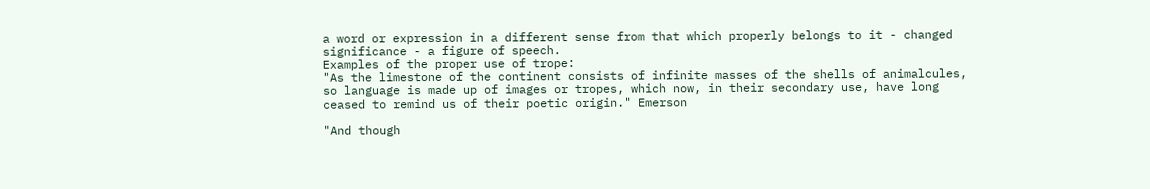a word or expression in a different sense from that which properly belongs to it - changed significance - a figure of speech.
Examples of the proper use of trope:
"As the limestone of the continent consists of infinite masses of the shells of animalcules, so language is made up of images or tropes, which now, in their secondary use, have long ceased to remind us of their poetic origin." Emerson

"And though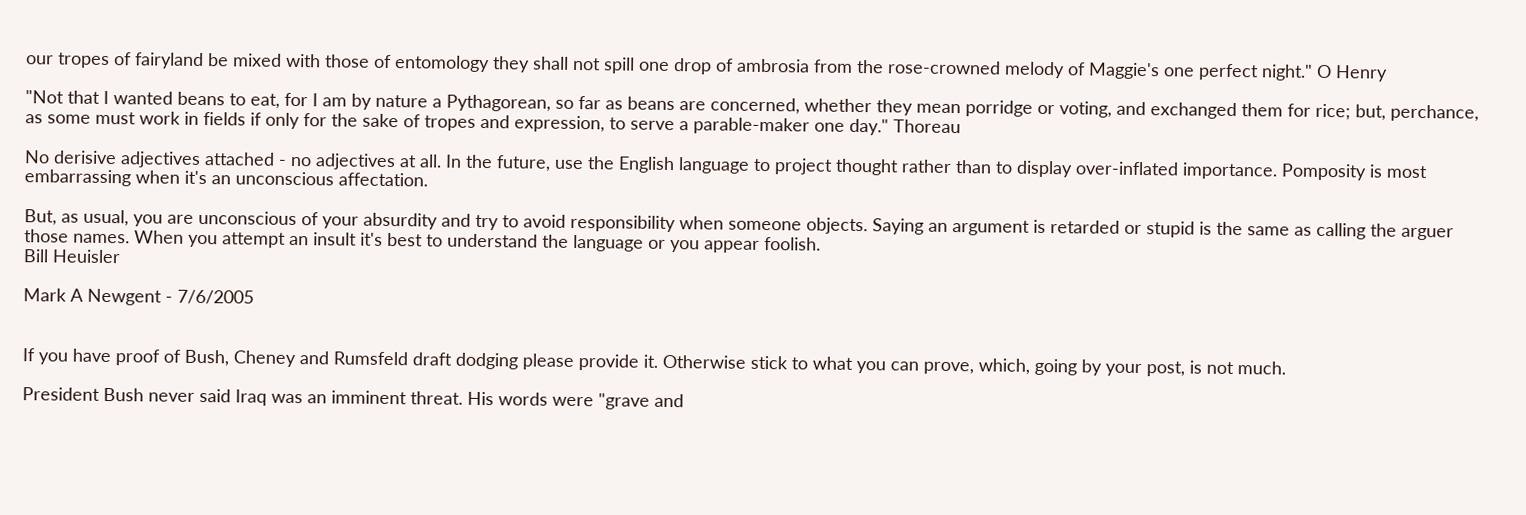our tropes of fairyland be mixed with those of entomology they shall not spill one drop of ambrosia from the rose-crowned melody of Maggie's one perfect night." O Henry

"Not that I wanted beans to eat, for I am by nature a Pythagorean, so far as beans are concerned, whether they mean porridge or voting, and exchanged them for rice; but, perchance, as some must work in fields if only for the sake of tropes and expression, to serve a parable-maker one day." Thoreau

No derisive adjectives attached - no adjectives at all. In the future, use the English language to project thought rather than to display over-inflated importance. Pomposity is most embarrassing when it's an unconscious affectation.

But, as usual, you are unconscious of your absurdity and try to avoid responsibility when someone objects. Saying an argument is retarded or stupid is the same as calling the arguer those names. When you attempt an insult it's best to understand the language or you appear foolish.
Bill Heuisler

Mark A Newgent - 7/6/2005


If you have proof of Bush, Cheney and Rumsfeld draft dodging please provide it. Otherwise stick to what you can prove, which, going by your post, is not much.

President Bush never said Iraq was an imminent threat. His words were "grave and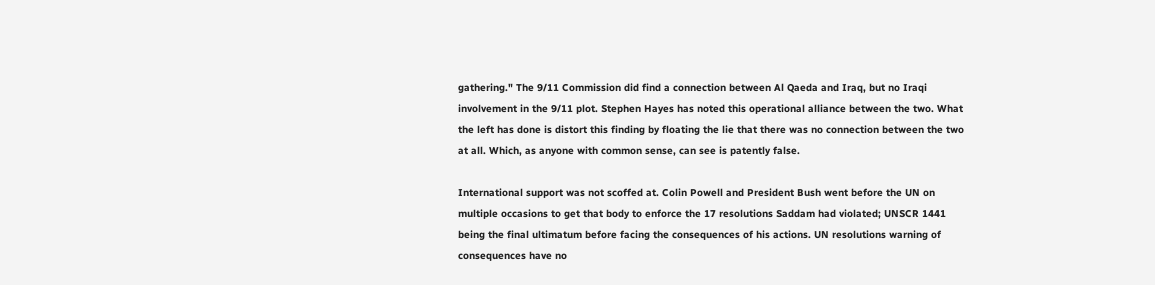gathering." The 9/11 Commission did find a connection between Al Qaeda and Iraq, but no Iraqi involvement in the 9/11 plot. Stephen Hayes has noted this operational alliance between the two. What the left has done is distort this finding by floating the lie that there was no connection between the two at all. Which, as anyone with common sense, can see is patently false.

International support was not scoffed at. Colin Powell and President Bush went before the UN on multiple occasions to get that body to enforce the 17 resolutions Saddam had violated; UNSCR 1441 being the final ultimatum before facing the consequences of his actions. UN resolutions warning of consequences have no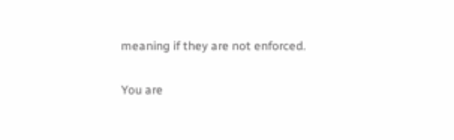meaning if they are not enforced.

You are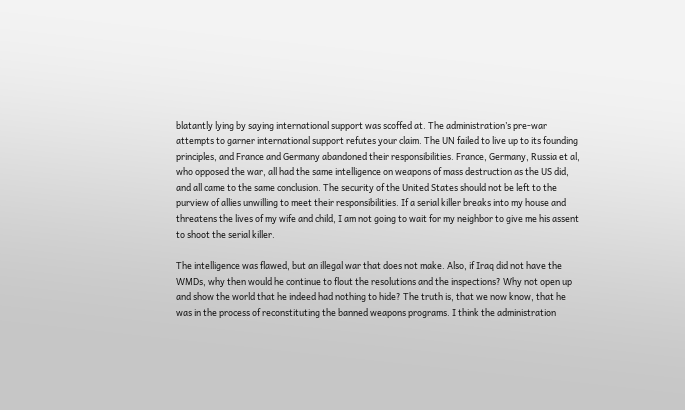blatantly lying by saying international support was scoffed at. The administration’s pre-war attempts to garner international support refutes your claim. The UN failed to live up to its founding principles, and France and Germany abandoned their responsibilities. France, Germany, Russia et al, who opposed the war, all had the same intelligence on weapons of mass destruction as the US did, and all came to the same conclusion. The security of the United States should not be left to the purview of allies unwilling to meet their responsibilities. If a serial killer breaks into my house and threatens the lives of my wife and child, I am not going to wait for my neighbor to give me his assent to shoot the serial killer.

The intelligence was flawed, but an illegal war that does not make. Also, if Iraq did not have the WMDs, why then would he continue to flout the resolutions and the inspections? Why not open up and show the world that he indeed had nothing to hide? The truth is, that we now know, that he was in the process of reconstituting the banned weapons programs. I think the administration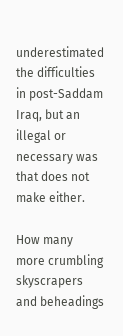underestimated the difficulties in post-Saddam Iraq, but an illegal or necessary was that does not make either.

How many more crumbling skyscrapers and beheadings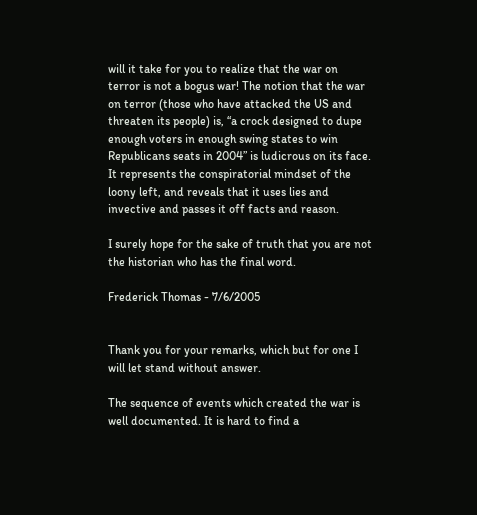will it take for you to realize that the war on terror is not a bogus war! The notion that the war on terror (those who have attacked the US and threaten its people) is, “a crock designed to dupe enough voters in enough swing states to win Republicans seats in 2004” is ludicrous on its face. It represents the conspiratorial mindset of the loony left, and reveals that it uses lies and invective and passes it off facts and reason.

I surely hope for the sake of truth that you are not the historian who has the final word.

Frederick Thomas - 7/6/2005


Thank you for your remarks, which but for one I will let stand without answer.

The sequence of events which created the war is well documented. It is hard to find a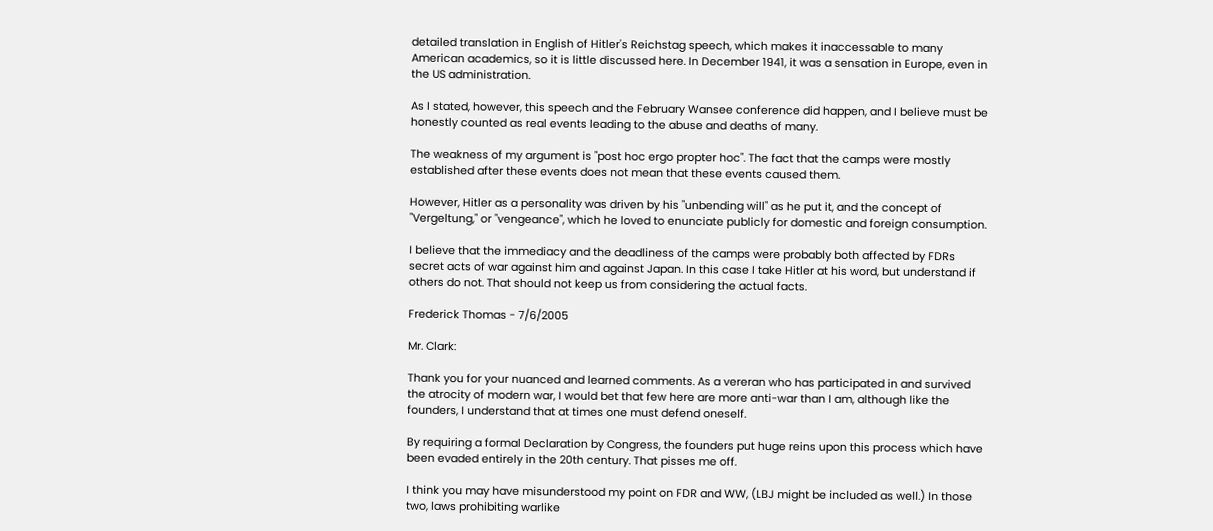detailed translation in English of Hitler's Reichstag speech, which makes it inaccessable to many American academics, so it is little discussed here. In December 1941, it was a sensation in Europe, even in the US administration.

As I stated, however, this speech and the February Wansee conference did happen, and I believe must be honestly counted as real events leading to the abuse and deaths of many.

The weakness of my argument is "post hoc ergo propter hoc". The fact that the camps were mostly established after these events does not mean that these events caused them.

However, Hitler as a personality was driven by his "unbending will" as he put it, and the concept of "Vergeltung," or "vengeance", which he loved to enunciate publicly for domestic and foreign consumption.

I believe that the immediacy and the deadliness of the camps were probably both affected by FDRs secret acts of war against him and against Japan. In this case I take Hitler at his word, but understand if others do not. That should not keep us from considering the actual facts.

Frederick Thomas - 7/6/2005

Mr. Clark:

Thank you for your nuanced and learned comments. As a vereran who has participated in and survived the atrocity of modern war, I would bet that few here are more anti-war than I am, although like the founders, I understand that at times one must defend oneself.

By requiring a formal Declaration by Congress, the founders put huge reins upon this process which have been evaded entirely in the 20th century. That pisses me off.

I think you may have misunderstood my point on FDR and WW, (LBJ might be included as well.) In those two, laws prohibiting warlike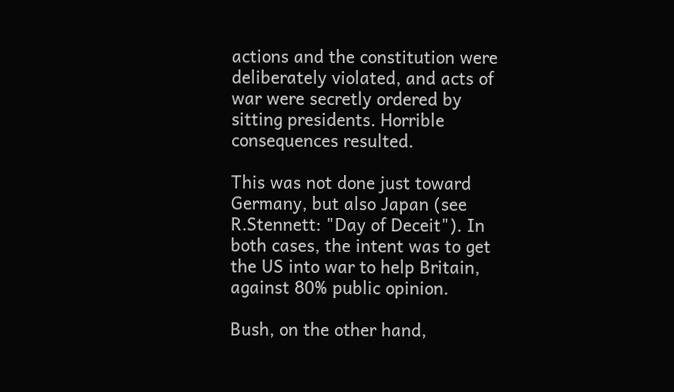actions and the constitution were deliberately violated, and acts of war were secretly ordered by sitting presidents. Horrible consequences resulted.

This was not done just toward Germany, but also Japan (see R.Stennett: "Day of Deceit"). In both cases, the intent was to get the US into war to help Britain, against 80% public opinion.

Bush, on the other hand,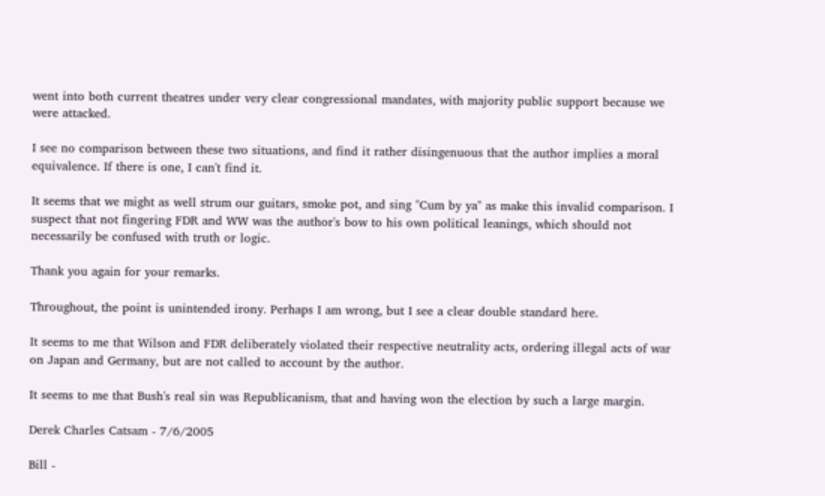went into both current theatres under very clear congressional mandates, with majority public support because we were attacked.

I see no comparison between these two situations, and find it rather disingenuous that the author implies a moral equivalence. If there is one, I can't find it.

It seems that we might as well strum our guitars, smoke pot, and sing "Cum by ya" as make this invalid comparison. I suspect that not fingering FDR and WW was the author's bow to his own political leanings, which should not necessarily be confused with truth or logic.

Thank you again for your remarks.

Throughout, the point is unintended irony. Perhaps I am wrong, but I see a clear double standard here.

It seems to me that Wilson and FDR deliberately violated their respective neutrality acts, ordering illegal acts of war on Japan and Germany, but are not called to account by the author.

It seems to me that Bush's real sin was Republicanism, that and having won the election by such a large margin.

Derek Charles Catsam - 7/6/2005

Bill -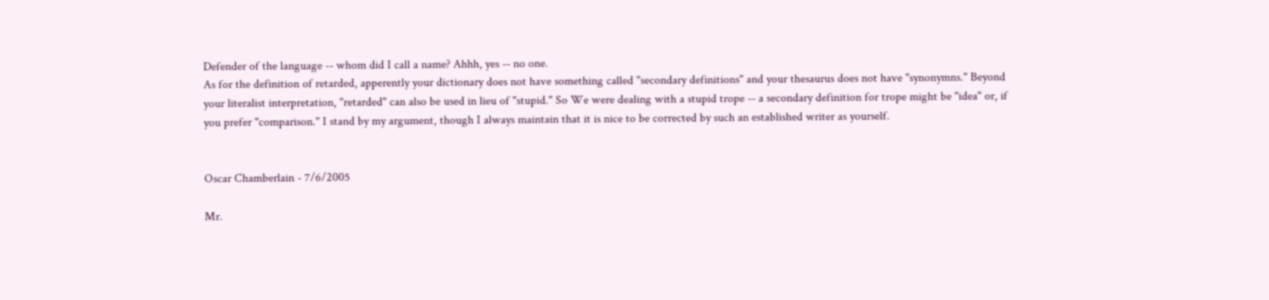Defender of the language -- whom did I call a name? Ahhh, yes -- no one.
As for the definition of retarded, apperently your dictionary does not have something called "secondary definitions" and your thesaurus does not have "synonymns." Beyond your literalist interpretation, "retarded" can also be used in lieu of "stupid." So We were dealing with a stupid trope -- a secondary definition for trope might be "idea" or, if you prefer "comparison." I stand by my argument, though I always maintain that it is nice to be corrected by such an established writer as yourself.


Oscar Chamberlain - 7/6/2005

Mr.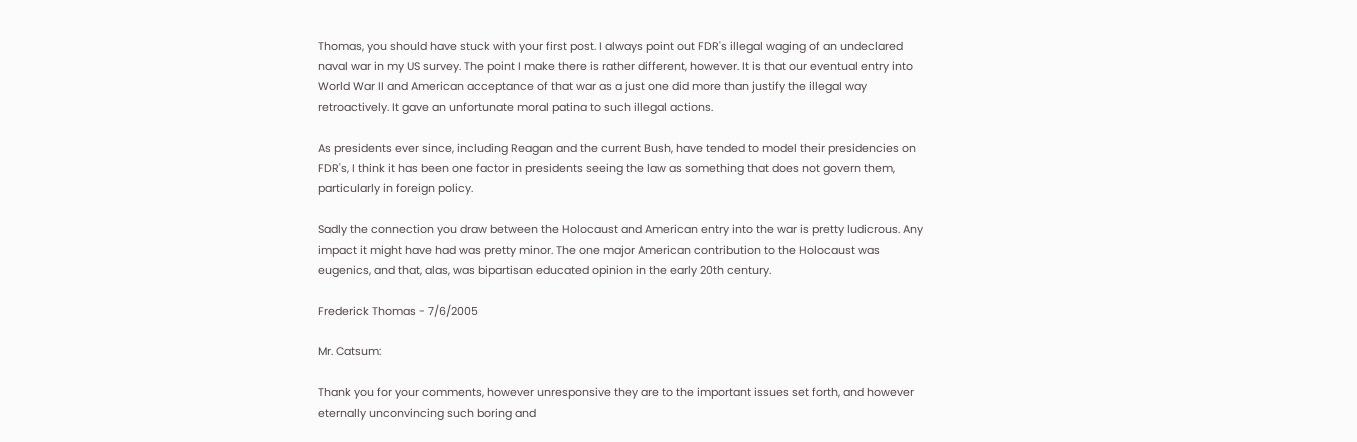Thomas, you should have stuck with your first post. I always point out FDR's illegal waging of an undeclared naval war in my US survey. The point I make there is rather different, however. It is that our eventual entry into World War II and American acceptance of that war as a just one did more than justify the illegal way retroactively. It gave an unfortunate moral patina to such illegal actions.

As presidents ever since, including Reagan and the current Bush, have tended to model their presidencies on FDR's, I think it has been one factor in presidents seeing the law as something that does not govern them, particularly in foreign policy.

Sadly the connection you draw between the Holocaust and American entry into the war is pretty ludicrous. Any impact it might have had was pretty minor. The one major American contribution to the Holocaust was eugenics, and that, alas, was bipartisan educated opinion in the early 20th century.

Frederick Thomas - 7/6/2005

Mr. Catsum:

Thank you for your comments, however unresponsive they are to the important issues set forth, and however eternally unconvincing such boring and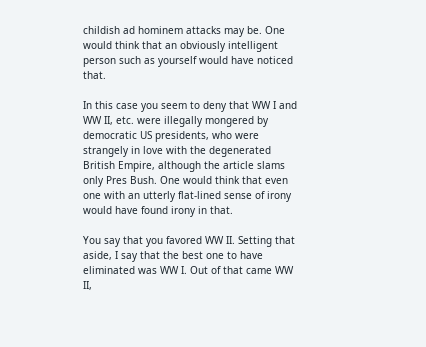childish ad hominem attacks may be. One would think that an obviously intelligent person such as yourself would have noticed that.

In this case you seem to deny that WW I and WW II, etc. were illegally mongered by democratic US presidents, who were strangely in love with the degenerated British Empire, although the article slams only Pres Bush. One would think that even one with an utterly flat-lined sense of irony would have found irony in that.

You say that you favored WW II. Setting that aside, I say that the best one to have eliminated was WW I. Out of that came WW II,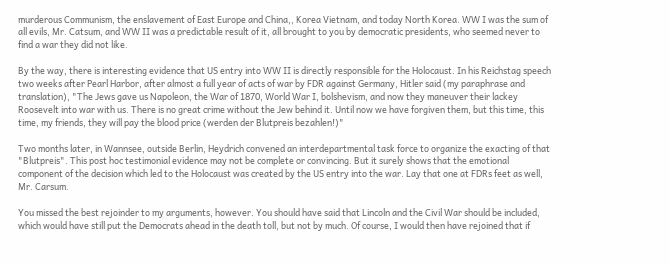murderous Communism, the enslavement of East Europe and China,, Korea Vietnam, and today North Korea. WW I was the sum of all evils, Mr. Catsum, and WW II was a predictable result of it, all brought to you by democratic presidents, who seemed never to find a war they did not like.

By the way, there is interesting evidence that US entry into WW II is directly responsible for the Holocaust. In his Reichstag speech two weeks after Pearl Harbor, after almost a full year of acts of war by FDR against Germany, Hitler said (my paraphrase and translation), "The Jews gave us Napoleon, the War of 1870, World War I, bolshevism, and now they maneuver their lackey Roosevelt into war with us. There is no great crime without the Jew behind it. Until now we have forgiven them, but this time, this time, my friends, they will pay the blood price (werden der Blutpreis bezahlen!)"

Two months later, in Wannsee, outside Berlin, Heydrich convened an interdepartmental task force to organize the exacting of that "Blutpreis". This post hoc testimonial evidence may not be complete or convincing. But it surely shows that the emotional component of the decision which led to the Holocaust was created by the US entry into the war. Lay that one at FDRs feet as well, Mr. Carsum.

You missed the best rejoinder to my arguments, however. You should have said that Lincoln and the Civil War should be included, which would have still put the Democrats ahead in the death toll, but not by much. Of course, I would then have rejoined that if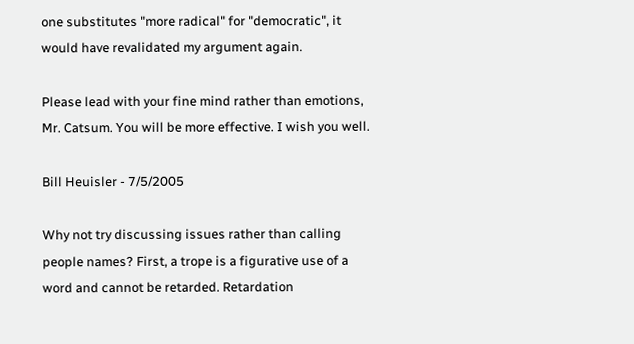one substitutes "more radical" for "democratic", it would have revalidated my argument again.

Please lead with your fine mind rather than emotions, Mr. Catsum. You will be more effective. I wish you well.

Bill Heuisler - 7/5/2005

Why not try discussing issues rather than calling people names? First, a trope is a figurative use of a word and cannot be retarded. Retardation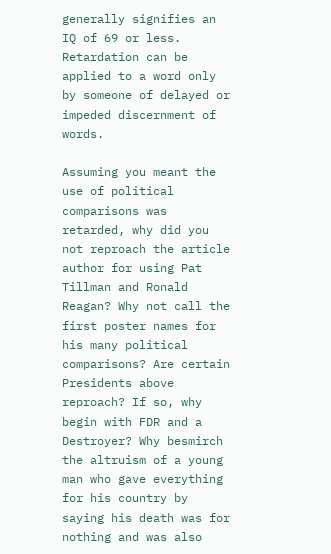generally signifies an IQ of 69 or less. Retardation can be applied to a word only by someone of delayed or impeded discernment of words.

Assuming you meant the use of political comparisons was retarded, why did you not reproach the article author for using Pat Tillman and Ronald Reagan? Why not call the first poster names for his many political comparisons? Are certain Presidents above reproach? If so, why begin with FDR and a Destroyer? Why besmirch the altruism of a young man who gave everything for his country by saying his death was for nothing and was also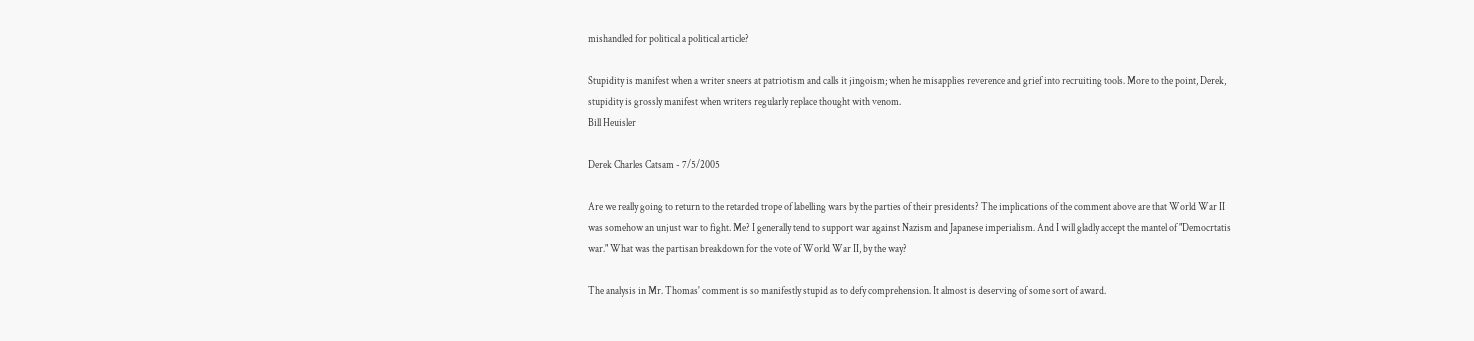mishandled for political a political article?

Stupidity is manifest when a writer sneers at patriotism and calls it jingoism; when he misapplies reverence and grief into recruiting tools. More to the point, Derek, stupidity is grossly manifest when writers regularly replace thought with venom.
Bill Heuisler

Derek Charles Catsam - 7/5/2005

Are we really going to return to the retarded trope of labelling wars by the parties of their presidents? The implications of the comment above are that World War II was somehow an unjust war to fight. Me? I generally tend to support war against Nazism and Japanese imperialism. And I will gladly accept the mantel of "Democrtatis war." What was the partisan breakdown for the vote of World War II, by the way?

The analysis in Mr. Thomas' comment is so manifestly stupid as to defy comprehension. It almost is deserving of some sort of award.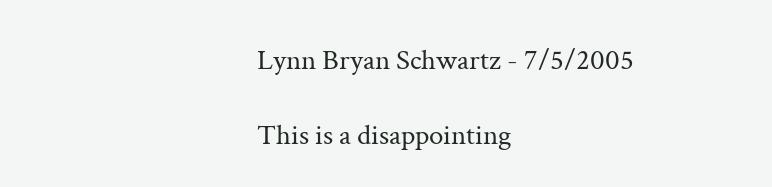Lynn Bryan Schwartz - 7/5/2005

This is a disappointing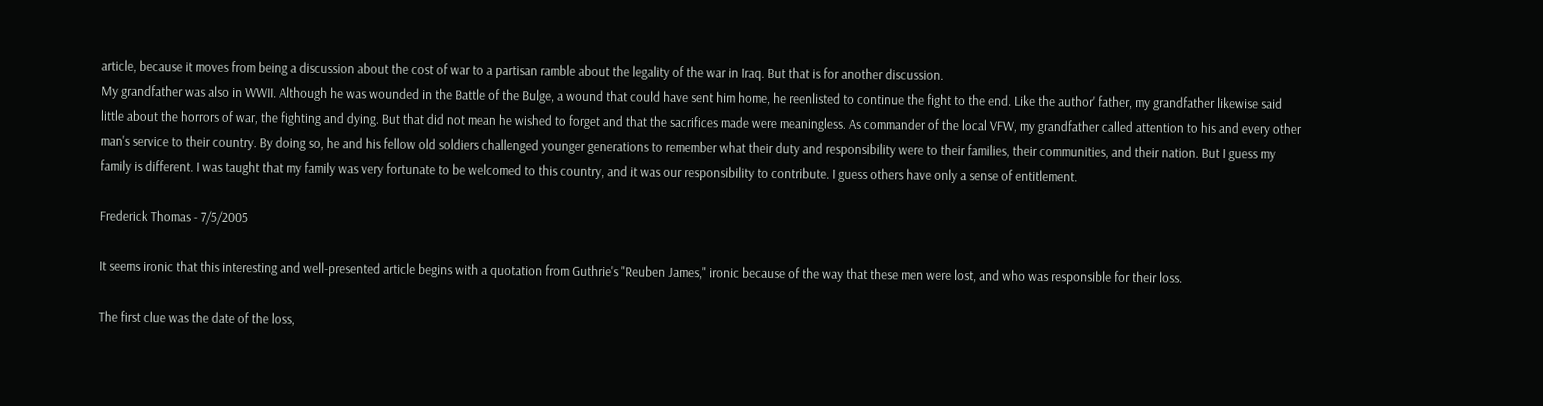article, because it moves from being a discussion about the cost of war to a partisan ramble about the legality of the war in Iraq. But that is for another discussion.
My grandfather was also in WWII. Although he was wounded in the Battle of the Bulge, a wound that could have sent him home, he reenlisted to continue the fight to the end. Like the author' father, my grandfather likewise said little about the horrors of war, the fighting and dying. But that did not mean he wished to forget and that the sacrifices made were meaningless. As commander of the local VFW, my grandfather called attention to his and every other man's service to their country. By doing so, he and his fellow old soldiers challenged younger generations to remember what their duty and responsibility were to their families, their communities, and their nation. But I guess my family is different. I was taught that my family was very fortunate to be welcomed to this country, and it was our responsibility to contribute. I guess others have only a sense of entitlement.

Frederick Thomas - 7/5/2005

It seems ironic that this interesting and well-presented article begins with a quotation from Guthrie's "Reuben James," ironic because of the way that these men were lost, and who was responsible for their loss.

The first clue was the date of the loss,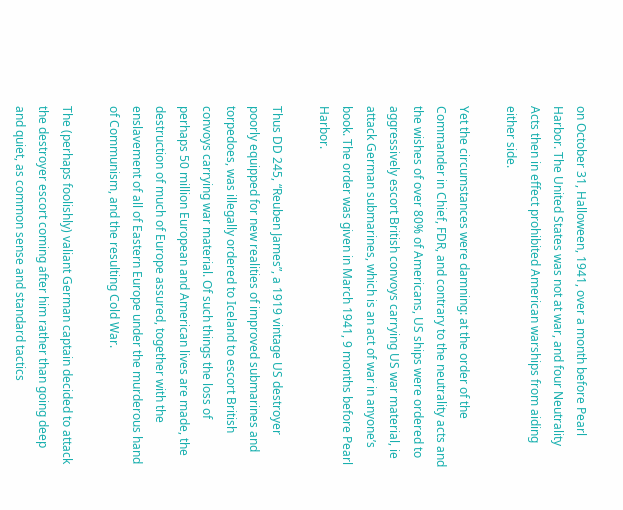on October 31, Halloween, 1941, over a month before Pearl Harbor. The United States was not at war, and four Neutrality Acts then in effect prohibited American warships from aiding either side.

Yet the circumstances were damning: at the order of the Commander in Chief, FDR, and contrary to the neutrality acts and the wishes of over 80% of Americans, US ships were ordered to aggressively escort British convoys carrying US war material, ie attack German submarines, which is an act of war in anyone’s book. The order was given in March 1941, 9 months before Pearl Harbor.

Thus DD 245, “Reuben James”, a 1919 vintage US destroyer poorly equipped for new realities of improved submarines and torpedoes, was illegally ordered to Iceland to escort British convoys carrying war material. Of such things the loss of perhaps 50 million European and American lives are made, the destruction of much of Europe assured, together with the enslavement of all of Eastern Europe under the murderous hand of Communism, and the resulting Cold War.

The (perhaps foolishly) valiant German captain decided to attack the destroyer escort coming after him rather than going deep and quiet, as common sense and standard tactics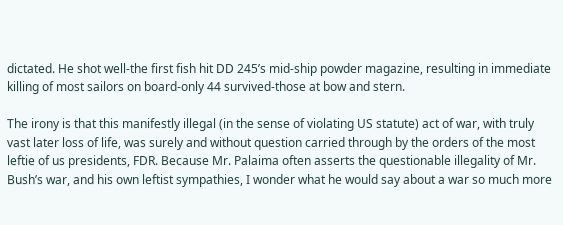dictated. He shot well-the first fish hit DD 245’s mid-ship powder magazine, resulting in immediate killing of most sailors on board-only 44 survived-those at bow and stern.

The irony is that this manifestly illegal (in the sense of violating US statute) act of war, with truly vast later loss of life, was surely and without question carried through by the orders of the most leftie of us presidents, FDR. Because Mr. Palaima often asserts the questionable illegality of Mr. Bush’s war, and his own leftist sympathies, I wonder what he would say about a war so much more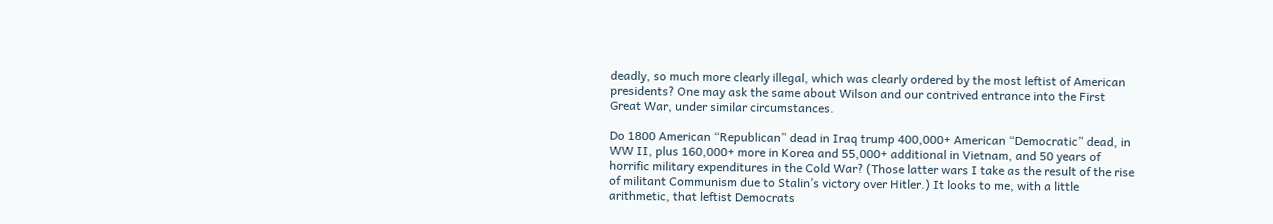deadly, so much more clearly illegal, which was clearly ordered by the most leftist of American presidents? One may ask the same about Wilson and our contrived entrance into the First Great War, under similar circumstances.

Do 1800 American “Republican” dead in Iraq trump 400,000+ American “Democratic” dead, in WW II, plus 160,000+ more in Korea and 55,000+ additional in Vietnam, and 50 years of horrific military expenditures in the Cold War? (Those latter wars I take as the result of the rise of militant Communism due to Stalin’s victory over Hitler.) It looks to me, with a little arithmetic, that leftist Democrats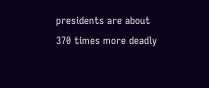presidents are about 370 times more deadly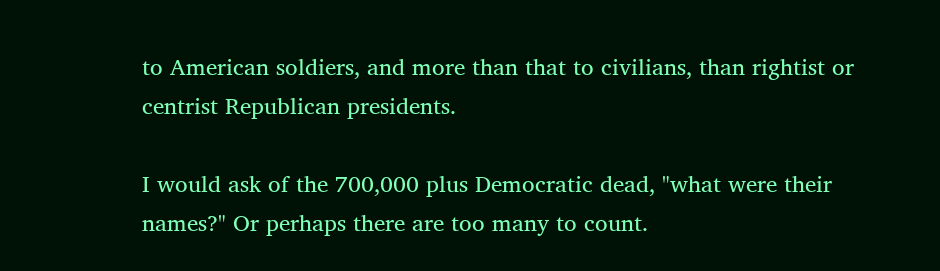to American soldiers, and more than that to civilians, than rightist or centrist Republican presidents.

I would ask of the 700,000 plus Democratic dead, "what were their names?" Or perhaps there are too many to count.